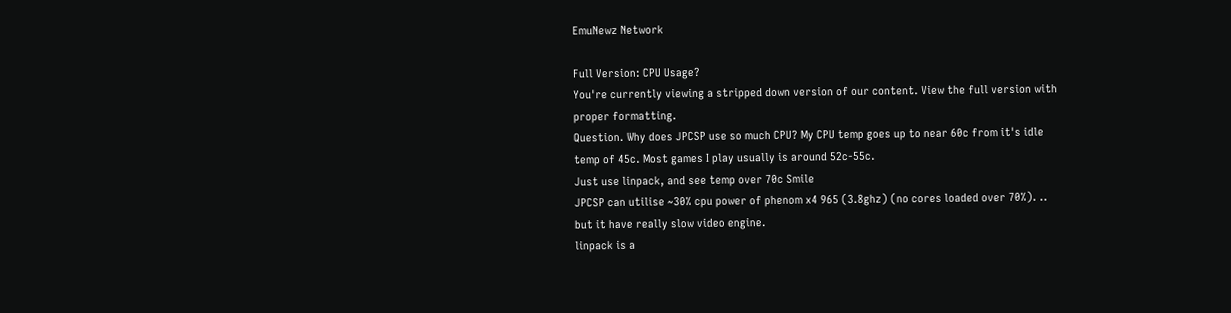EmuNewz Network

Full Version: CPU Usage?
You're currently viewing a stripped down version of our content. View the full version with proper formatting.
Question. Why does JPCSP use so much CPU? My CPU temp goes up to near 60c from it's idle temp of 45c. Most games I play usually is around 52c-55c.
Just use linpack, and see temp over 70c Smile
JPCSP can utilise ~30% cpu power of phenom x4 965 (3.8ghz) (no cores loaded over 70%). .. but it have really slow video engine.
linpack is a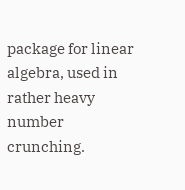package for linear algebra, used in rather heavy number crunching.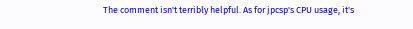The comment isn't terribly helpful. As for jpcsp's CPU usage, it's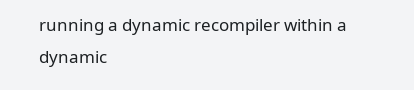running a dynamic recompiler within a dynamic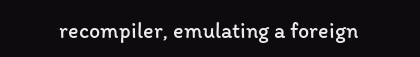recompiler, emulating a foreign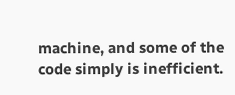machine, and some of the code simply is inefficient.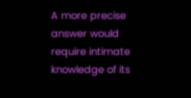A more precise answer would require intimate knowledge of its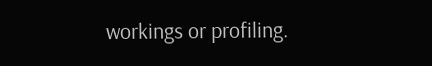workings or profiling.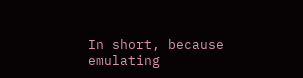In short, because emulating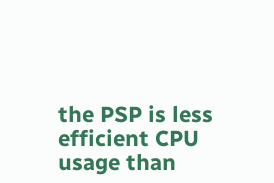the PSP is less efficient CPU usage than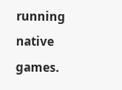running native games.